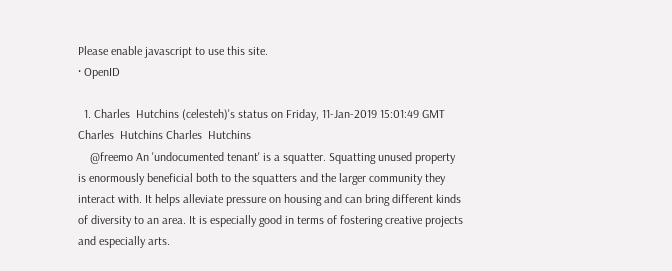Please enable javascript to use this site.
· OpenID

  1. Charles  Hutchins (celesteh)'s status on Friday, 11-Jan-2019 15:01:49 GMT Charles  Hutchins Charles  Hutchins
    @freemo An 'undocumented tenant' is a squatter. Squatting unused property is enormously beneficial both to the squatters and the larger community they interact with. It helps alleviate pressure on housing and can bring different kinds of diversity to an area. It is especially good in terms of fostering creative projects and especially arts.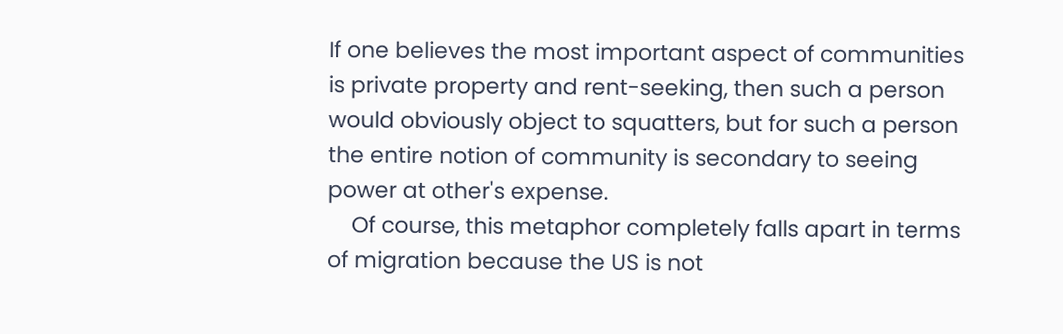If one believes the most important aspect of communities is private property and rent-seeking, then such a person would obviously object to squatters, but for such a person the entire notion of community is secondary to seeing power at other's expense.
    Of course, this metaphor completely falls apart in terms of migration because the US is not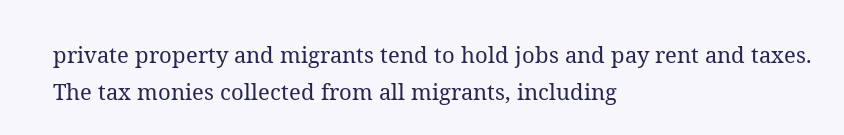private property and migrants tend to hold jobs and pay rent and taxes. The tax monies collected from all migrants, including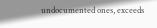undocumented ones, exceeds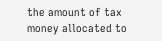the amount of tax money allocated to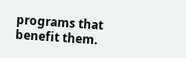programs that benefit them.